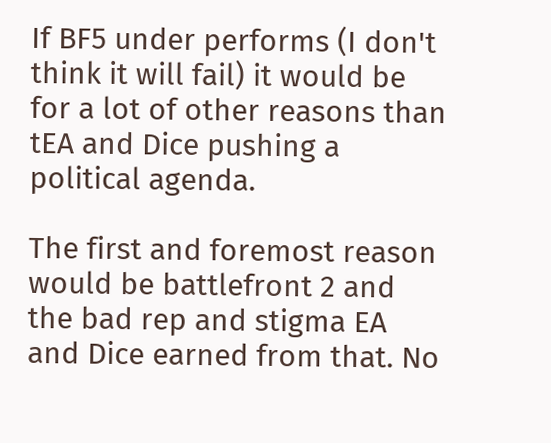If BF5 under performs (I don't think it will fail) it would be for a lot of other reasons than tEA and Dice pushing a political agenda.

The first and foremost reason would be battlefront 2 and the bad rep and stigma EA and Dice earned from that. No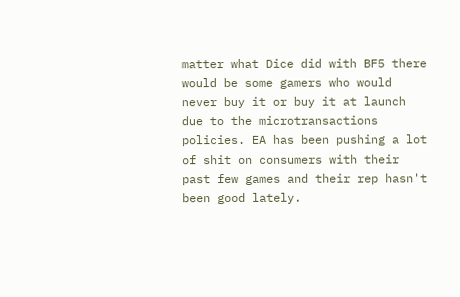matter what Dice did with BF5 there would be some gamers who would never buy it or buy it at launch due to the microtransactions policies. EA has been pushing a lot of shit on consumers with their past few games and their rep hasn't been good lately.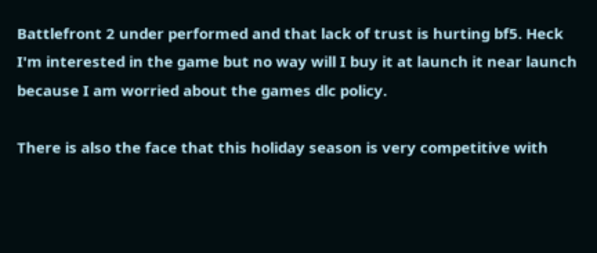Battlefront 2 under performed and that lack of trust is hurting bf5. Heck I'm interested in the game but no way will I buy it at launch it near launch because I am worried about the games dlc policy.

There is also the face that this holiday season is very competitive with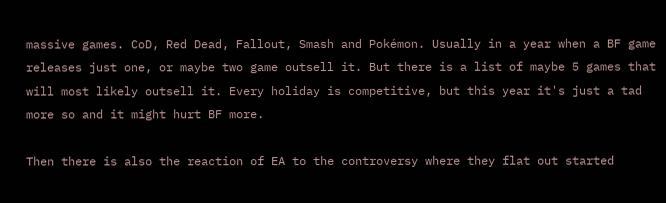massive games. CoD, Red Dead, Fallout, Smash and Pokémon. Usually in a year when a BF game releases just one, or maybe two game outsell it. But there is a list of maybe 5 games that will most likely outsell it. Every holiday is competitive, but this year it's just a tad more so and it might hurt BF more.

Then there is also the reaction of EA to the controversy where they flat out started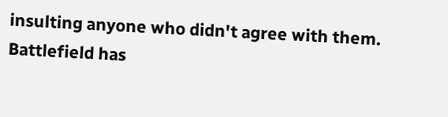insulting anyone who didn't agree with them. Battlefield has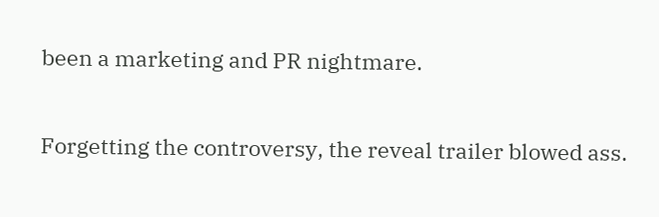been a marketing and PR nightmare.

Forgetting the controversy, the reveal trailer blowed ass.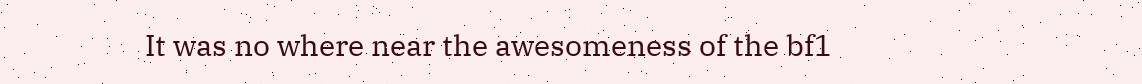It was no where near the awesomeness of the bf1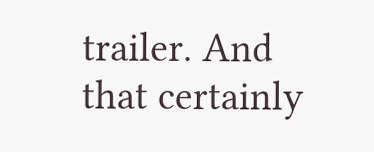trailer. And that certainly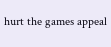hurt the games appeal